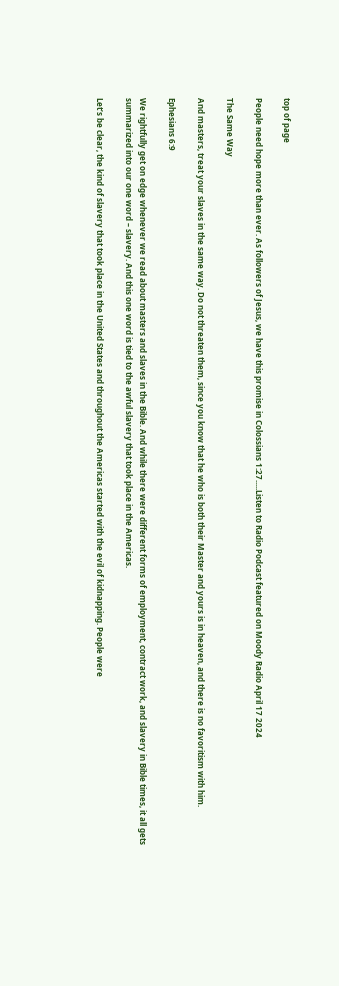top of page

People need hope more than ever. As followers of Jesus, we have this promise in Colossians 1:27.....Listen to Radio Podcast featured on Moody Radio April 17 2024

The Same Way

And masters, treat your slaves in the same way. Do not threaten them, since you know that he who is both their Master and yours is in heaven, and there is no favoritism with him.

Ephesians 6:9

We rightfully get on edge whenever we read about masters and slaves in the Bible. And while there were different forms of employment, contract work, and slavery in Bible times, it all gets summarized into our one word – slavery. And this one word is tied to the awful slavery that took place in the Americas.

Let’s be clear, the kind of slavery that took place in the United States and throughout the Americas started with the evil of kidnapping. People were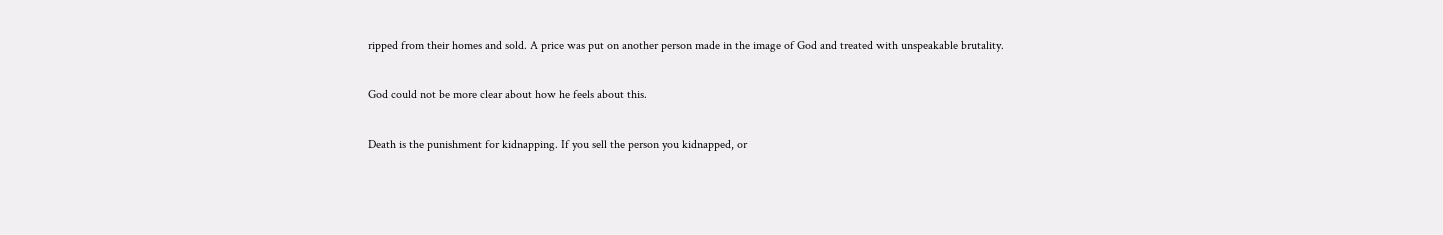ripped from their homes and sold. A price was put on another person made in the image of God and treated with unspeakable brutality.

God could not be more clear about how he feels about this.

Death is the punishment for kidnapping. If you sell the person you kidnapped, or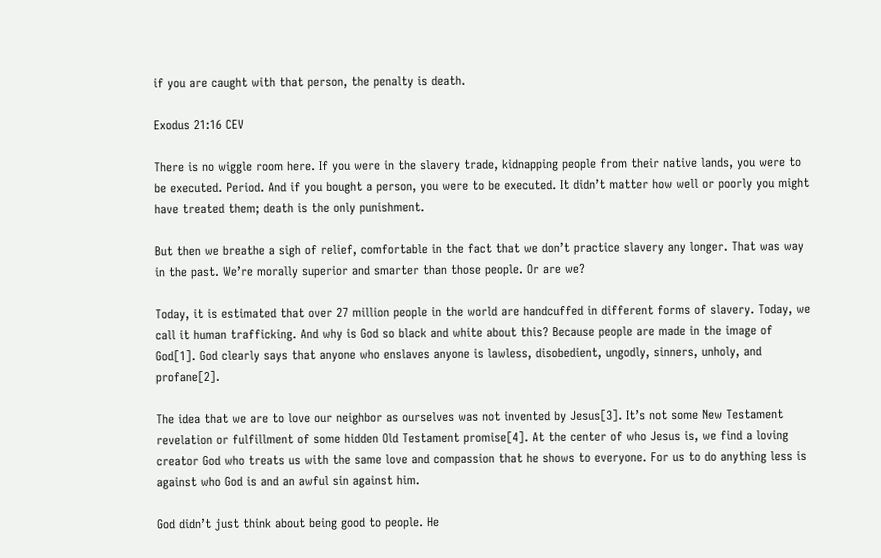if you are caught with that person, the penalty is death.

Exodus 21:16 CEV

There is no wiggle room here. If you were in the slavery trade, kidnapping people from their native lands, you were to be executed. Period. And if you bought a person, you were to be executed. It didn’t matter how well or poorly you might have treated them; death is the only punishment.

But then we breathe a sigh of relief, comfortable in the fact that we don’t practice slavery any longer. That was way in the past. We’re morally superior and smarter than those people. Or are we?

Today, it is estimated that over 27 million people in the world are handcuffed in different forms of slavery. Today, we call it human trafficking. And why is God so black and white about this? Because people are made in the image of God[1]. God clearly says that anyone who enslaves anyone is lawless, disobedient, ungodly, sinners, unholy, and profane[2].

The idea that we are to love our neighbor as ourselves was not invented by Jesus[3]. It’s not some New Testament revelation or fulfillment of some hidden Old Testament promise[4]. At the center of who Jesus is, we find a loving creator God who treats us with the same love and compassion that he shows to everyone. For us to do anything less is against who God is and an awful sin against him.

God didn’t just think about being good to people. He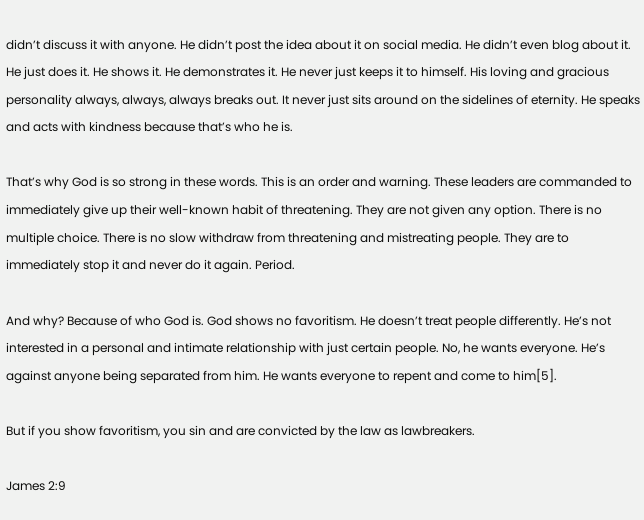didn’t discuss it with anyone. He didn’t post the idea about it on social media. He didn’t even blog about it. He just does it. He shows it. He demonstrates it. He never just keeps it to himself. His loving and gracious personality always, always, always breaks out. It never just sits around on the sidelines of eternity. He speaks and acts with kindness because that’s who he is.

That’s why God is so strong in these words. This is an order and warning. These leaders are commanded to immediately give up their well-known habit of threatening. They are not given any option. There is no multiple choice. There is no slow withdraw from threatening and mistreating people. They are to immediately stop it and never do it again. Period.

And why? Because of who God is. God shows no favoritism. He doesn’t treat people differently. He’s not interested in a personal and intimate relationship with just certain people. No, he wants everyone. He’s against anyone being separated from him. He wants everyone to repent and come to him[5].

But if you show favoritism, you sin and are convicted by the law as lawbreakers.

James 2:9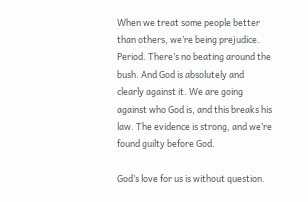When we treat some people better than others, we’re being prejudice. Period. There’s no beating around the bush. And God is absolutely and clearly against it. We are going against who God is, and this breaks his law. The evidence is strong, and we’re found guilty before God.

God’s love for us is without question.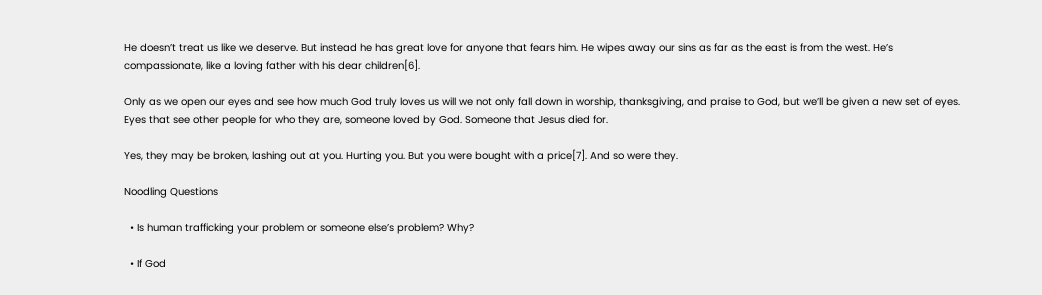He doesn’t treat us like we deserve. But instead he has great love for anyone that fears him. He wipes away our sins as far as the east is from the west. He’s compassionate, like a loving father with his dear children[6].

Only as we open our eyes and see how much God truly loves us will we not only fall down in worship, thanksgiving, and praise to God, but we’ll be given a new set of eyes. Eyes that see other people for who they are, someone loved by God. Someone that Jesus died for.

Yes, they may be broken, lashing out at you. Hurting you. But you were bought with a price[7]. And so were they.

Noodling Questions

  • Is human trafficking your problem or someone else’s problem? Why?

  • If God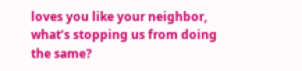loves you like your neighbor, what’s stopping us from doing the same?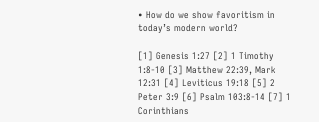• How do we show favoritism in today’s modern world?

[1] Genesis 1:27 [2] 1 Timothy 1:8-10 [3] Matthew 22:39, Mark 12:31 [4] Leviticus 19:18 [5] 2 Peter 3:9 [6] Psalm 103:8-14 [7] 1 Corinthians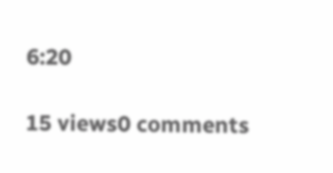6:20

15 views0 comments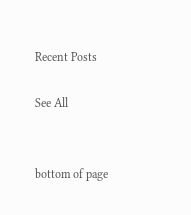Recent Posts

See All


bottom of page